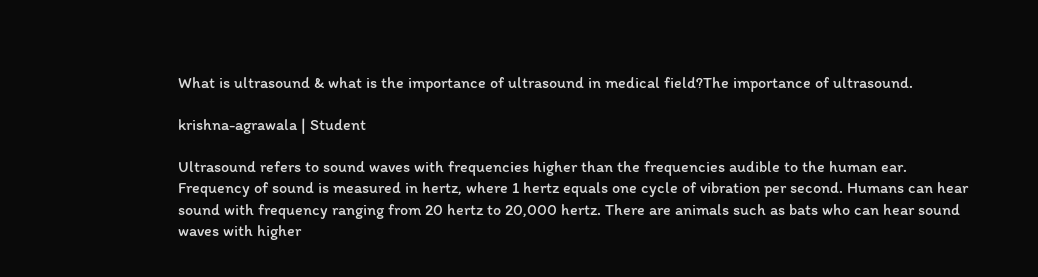What is ultrasound & what is the importance of ultrasound in medical field?The importance of ultrasound.

krishna-agrawala | Student

Ultrasound refers to sound waves with frequencies higher than the frequencies audible to the human ear. Frequency of sound is measured in hertz, where 1 hertz equals one cycle of vibration per second. Humans can hear sound with frequency ranging from 20 hertz to 20,000 hertz. There are animals such as bats who can hear sound waves with higher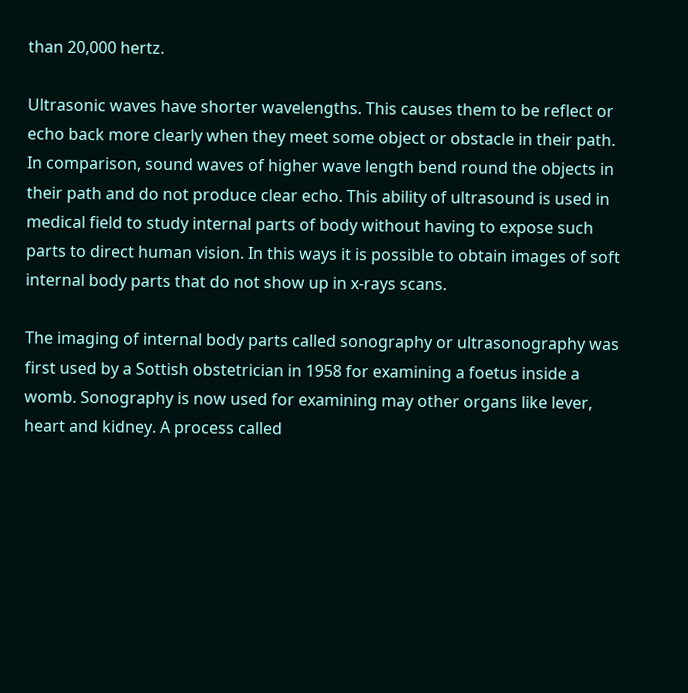than 20,000 hertz.

Ultrasonic waves have shorter wavelengths. This causes them to be reflect or echo back more clearly when they meet some object or obstacle in their path. In comparison, sound waves of higher wave length bend round the objects in their path and do not produce clear echo. This ability of ultrasound is used in medical field to study internal parts of body without having to expose such parts to direct human vision. In this ways it is possible to obtain images of soft internal body parts that do not show up in x-rays scans.

The imaging of internal body parts called sonography or ultrasonography was first used by a Sottish obstetrician in 1958 for examining a foetus inside a womb. Sonography is now used for examining may other organs like lever, heart and kidney. A process called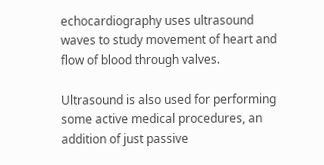echocardiography uses ultrasound waves to study movement of heart and flow of blood through valves.

Ultrasound is also used for performing some active medical procedures, an addition of just passive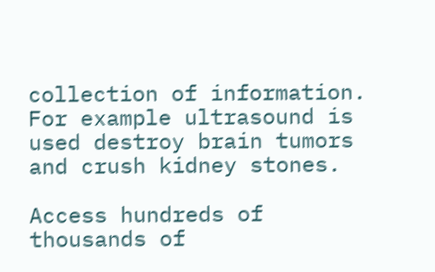collection of information. For example ultrasound is used destroy brain tumors and crush kidney stones.

Access hundreds of thousands of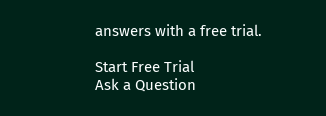answers with a free trial.

Start Free Trial
Ask a Question